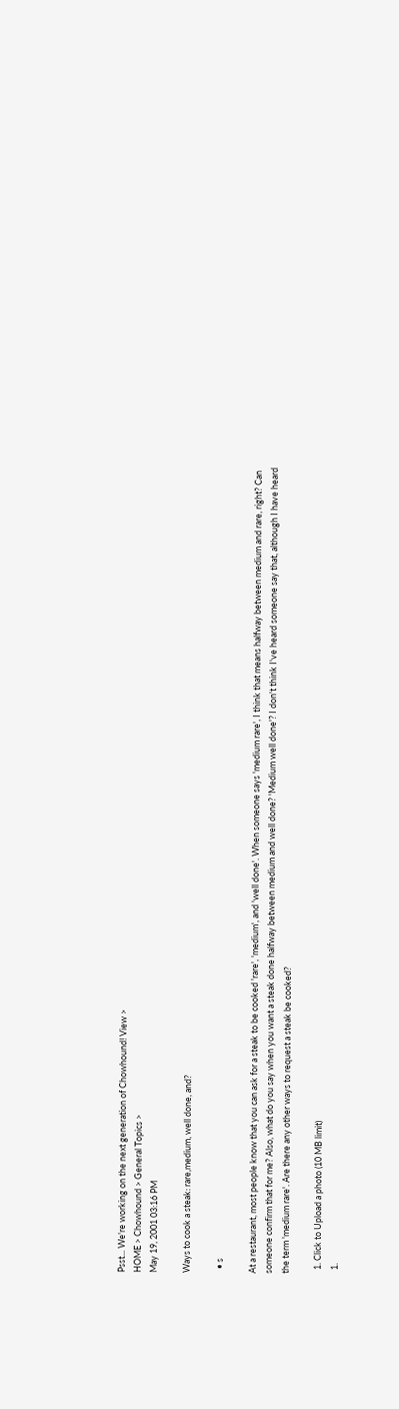Psst... We're working on the next generation of Chowhound! View >
HOME > Chowhound > General Topics >
May 19, 2001 03:16 PM

Ways to cook a steak: rare,medium, well done, and?

  • s

At a restaurant, most people know that you can ask for a steak to be cooked 'rare', 'medium', and 'well done'. When someone says 'medium rare', I think that means halfway between medium and rare, right? Can someone confirm that for me? Also, what do you say when you want a steak done halfway between medium and well done? 'Medium well done'? I don't think I've heard someone say that, although I have heard the term 'medium rare'. Are there any other ways to request a steak be cooked?

  1. Click to Upload a photo (10 MB limit)
  1.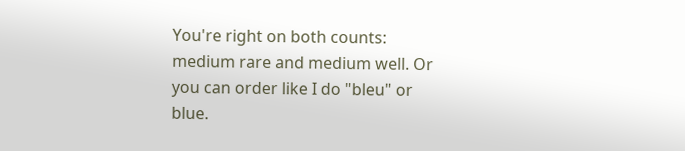You're right on both counts: medium rare and medium well. Or you can order like I do "bleu" or blue.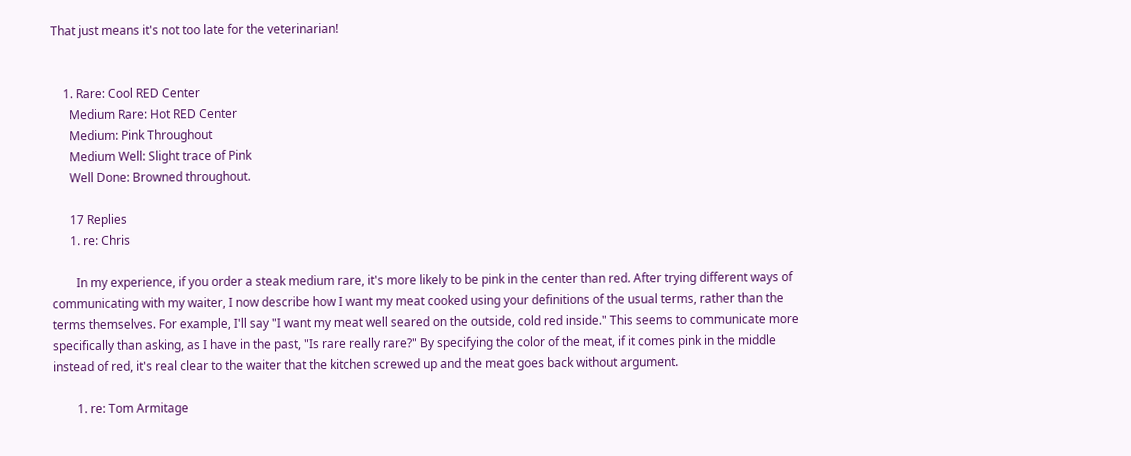That just means it's not too late for the veterinarian!


    1. Rare: Cool RED Center
      Medium Rare: Hot RED Center
      Medium: Pink Throughout
      Medium Well: Slight trace of Pink
      Well Done: Browned throughout.

      17 Replies
      1. re: Chris

        In my experience, if you order a steak medium rare, it's more likely to be pink in the center than red. After trying different ways of communicating with my waiter, I now describe how I want my meat cooked using your definitions of the usual terms, rather than the terms themselves. For example, I'll say "I want my meat well seared on the outside, cold red inside." This seems to communicate more specifically than asking, as I have in the past, "Is rare really rare?" By specifying the color of the meat, if it comes pink in the middle instead of red, it's real clear to the waiter that the kitchen screwed up and the meat goes back without argument.

        1. re: Tom Armitage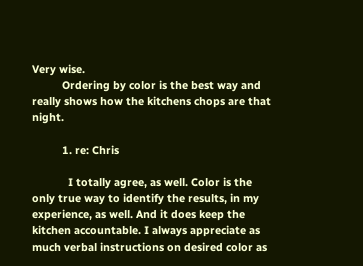Very wise.
          Ordering by color is the best way and really shows how the kitchens chops are that night.

          1. re: Chris

            I totally agree, as well. Color is the only true way to identify the results, in my experience, as well. And it does keep the kitchen accountable. I always appreciate as much verbal instructions on desired color as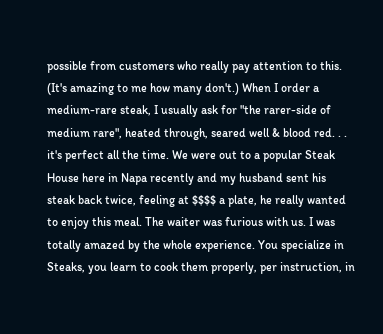possible from customers who really pay attention to this. (It's amazing to me how many don't.) When I order a medium-rare steak, I usually ask for "the rarer-side of medium rare", heated through, seared well & blood red. . . it's perfect all the time. We were out to a popular Steak House here in Napa recently and my husband sent his steak back twice, feeling at $$$$ a plate, he really wanted to enjoy this meal. The waiter was furious with us. I was totally amazed by the whole experience. You specialize in Steaks, you learn to cook them properly, per instruction, in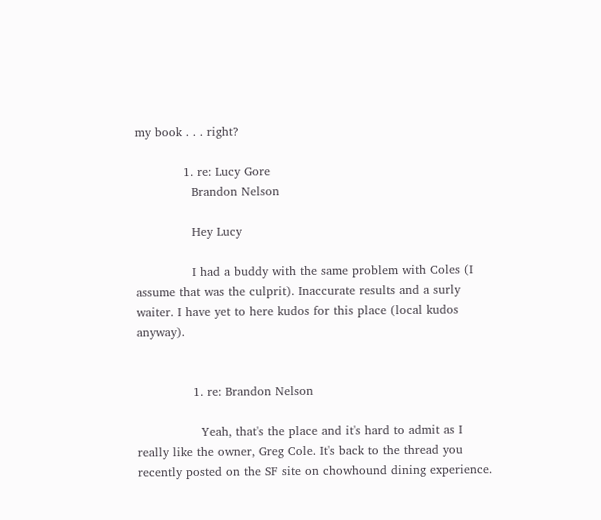my book . . . right?

            1. re: Lucy Gore
              Brandon Nelson

              Hey Lucy

              I had a buddy with the same problem with Coles (I assume that was the culprit). Inaccurate results and a surly waiter. I have yet to here kudos for this place (local kudos anyway).


              1. re: Brandon Nelson

                Yeah, that's the place and it's hard to admit as I really like the owner, Greg Cole. It's back to the thread you recently posted on the SF site on chowhound dining experience.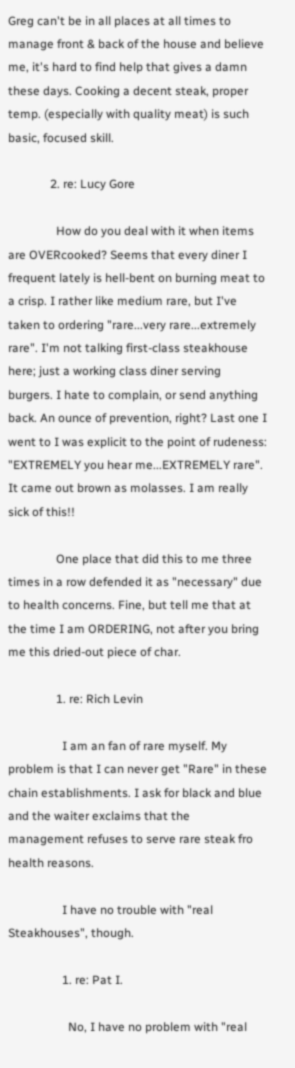Greg can't be in all places at all times to manage front & back of the house and believe me, it's hard to find help that gives a damn these days. Cooking a decent steak, proper temp. (especially with quality meat) is such basic, focused skill.

              2. re: Lucy Gore

                How do you deal with it when items are OVERcooked? Seems that every diner I frequent lately is hell-bent on burning meat to a crisp. I rather like medium rare, but I've taken to ordering "rare...very rare...extremely rare". I'm not talking first-class steakhouse here; just a working class diner serving burgers. I hate to complain, or send anything back. An ounce of prevention, right? Last one I went to I was explicit to the point of rudeness: "EXTREMELY you hear me...EXTREMELY rare". It came out brown as molasses. I am really sick of this!!

                One place that did this to me three times in a row defended it as "necessary" due to health concerns. Fine, but tell me that at the time I am ORDERING, not after you bring me this dried-out piece of char.

                1. re: Rich Levin

                  I am an fan of rare myself. My problem is that I can never get "Rare" in these chain establishments. I ask for black and blue and the waiter exclaims that the management refuses to serve rare steak fro health reasons.

                  I have no trouble with "real Steakhouses", though.

                  1. re: Pat I.

                    No, I have no problem with "real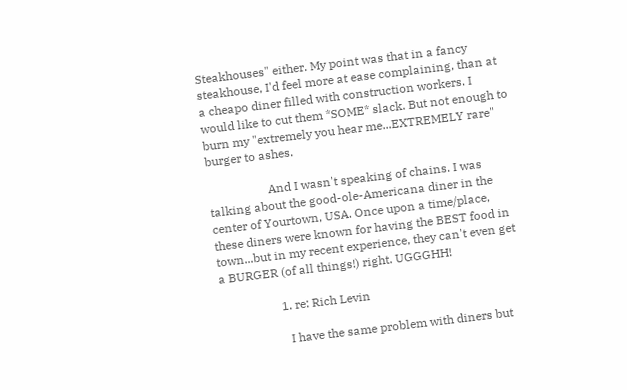Steakhouses" either. My point was that in a fancy steakhouse, I'd feel more at ease complaining, than at a cheapo diner filled with construction workers. I would like to cut them *SOME* slack. But not enough to burn my "extremely you hear me...EXTREMELY rare" burger to ashes.

                    And I wasn't speaking of chains. I was talking about the good-ole-Americana diner in the center of Yourtown, USA. Once upon a time/place, these diners were known for having the BEST food in town...but in my recent experience, they can't even get a BURGER (of all things!) right. UGGGHH!

                    1. re: Rich Levin

                      I have the same problem with diners but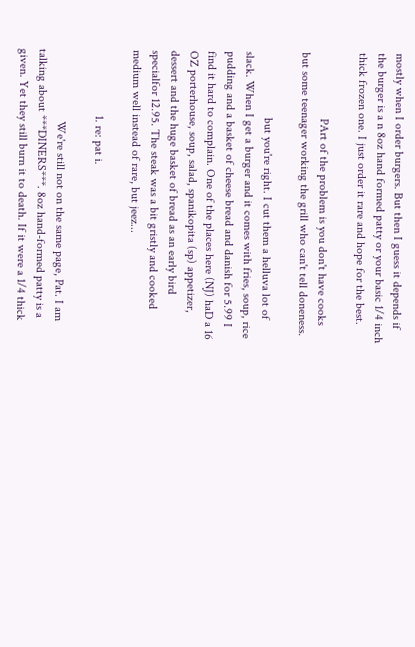mostly when I order burgers. But then I guess it depends if the burger is a n 8oz hand formed patty or your basic 1/4 inch thick frozen one. I just order it rare and hope for the best.

                      PArt of the problem is you don't have cooks but some teenager working the grill who can't tell doneness.

                      but you're right. I cut them a helluva lot of slack. When I get a burger and it comes with fries, soup, rice pudding and a basket of cheese bread and danish for 5.99 I find it hard to complain. One of the places here (NJ) haD a 16 OZ porterhouse, soup, salad, spanikopita (sp) appetizer, dessert and the huge basket of bread as an early bird specialfor 12.95. The steak was a bit gristly and cooked medium well instead of rare, but jeez...

                      1. re: pat i.

                        We're still not on the same page, Pat. I am talking about ***DINERS***. 8oz hand-formed patty is a given. Yet they still burn it to death. If it were a 1/4 thick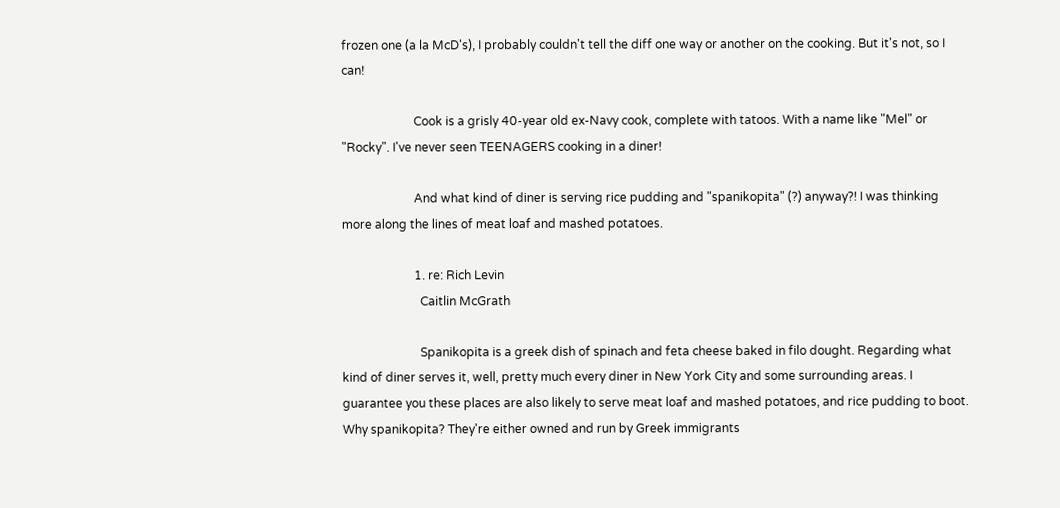frozen one (a la McD's), I probably couldn't tell the diff one way or another on the cooking. But it's not, so I can!

                        Cook is a grisly 40-year old ex-Navy cook, complete with tatoos. With a name like "Mel" or "Rocky". I've never seen TEENAGERS cooking in a diner!

                        And what kind of diner is serving rice pudding and "spanikopita" (?) anyway?! I was thinking more along the lines of meat loaf and mashed potatoes.

                        1. re: Rich Levin
                          Caitlin McGrath

                          Spanikopita is a greek dish of spinach and feta cheese baked in filo dought. Regarding what kind of diner serves it, well, pretty much every diner in New York City and some surrounding areas. I guarantee you these places are also likely to serve meat loaf and mashed potatoes, and rice pudding to boot. Why spanikopita? They're either owned and run by Greek immigrants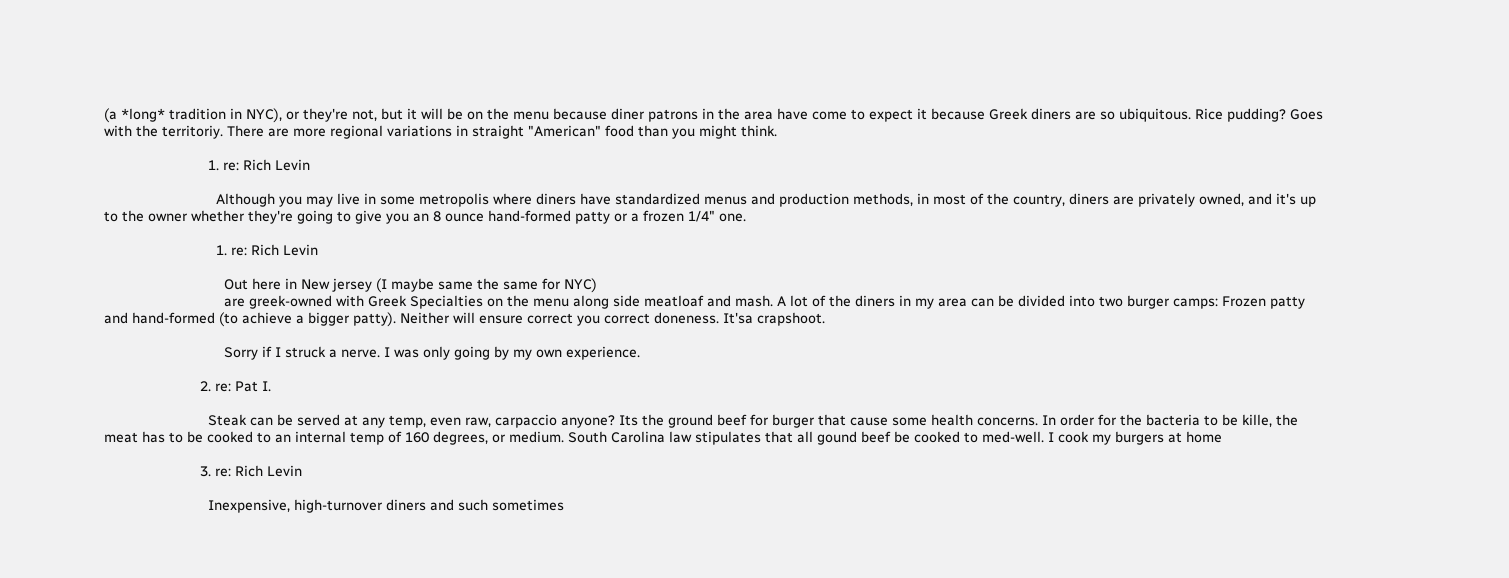(a *long* tradition in NYC), or they're not, but it will be on the menu because diner patrons in the area have come to expect it because Greek diners are so ubiquitous. Rice pudding? Goes with the territoriy. There are more regional variations in straight "American" food than you might think.

                          1. re: Rich Levin

                            Although you may live in some metropolis where diners have standardized menus and production methods, in most of the country, diners are privately owned, and it's up to the owner whether they're going to give you an 8 ounce hand-formed patty or a frozen 1/4" one.

                            1. re: Rich Levin

                              Out here in New jersey (I maybe same the same for NYC)
                              are greek-owned with Greek Specialties on the menu along side meatloaf and mash. A lot of the diners in my area can be divided into two burger camps: Frozen patty and hand-formed (to achieve a bigger patty). Neither will ensure correct you correct doneness. It'sa crapshoot.

                              Sorry if I struck a nerve. I was only going by my own experience.

                        2. re: Pat I.

                          Steak can be served at any temp, even raw, carpaccio anyone? Its the ground beef for burger that cause some health concerns. In order for the bacteria to be kille, the meat has to be cooked to an internal temp of 160 degrees, or medium. South Carolina law stipulates that all gound beef be cooked to med-well. I cook my burgers at home

                        3. re: Rich Levin

                          Inexpensive, high-turnover diners and such sometimes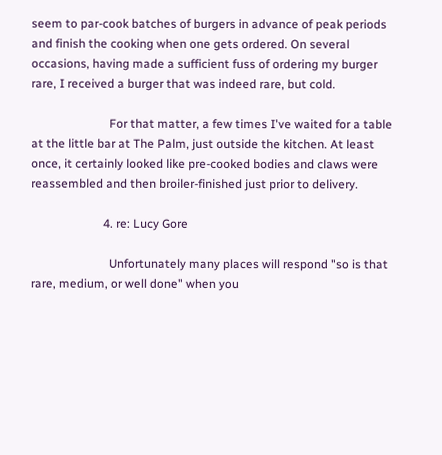seem to par-cook batches of burgers in advance of peak periods and finish the cooking when one gets ordered. On several occasions, having made a sufficient fuss of ordering my burger rare, I received a burger that was indeed rare, but cold.

                          For that matter, a few times I've waited for a table at the little bar at The Palm, just outside the kitchen. At least once, it certainly looked like pre-cooked bodies and claws were reassembled and then broiler-finished just prior to delivery.

                        4. re: Lucy Gore

                          Unfortunately many places will respond "so is that rare, medium, or well done" when you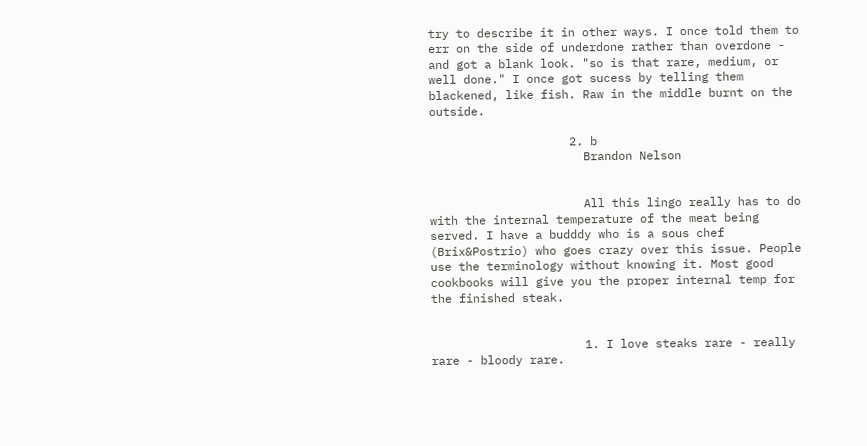try to describe it in other ways. I once told them to err on the side of underdone rather than overdone - and got a blank look. "so is that rare, medium, or well done." I once got sucess by telling them blackened, like fish. Raw in the middle burnt on the outside.

                    2. b
                      Brandon Nelson


                      All this lingo really has to do with the internal temperature of the meat being served. I have a budddy who is a sous chef (Brix&Postrio) who goes crazy over this issue. People use the terminology without knowing it. Most good cookbooks will give you the proper internal temp for the finished steak.


                      1. I love steaks rare - really rare - bloody rare.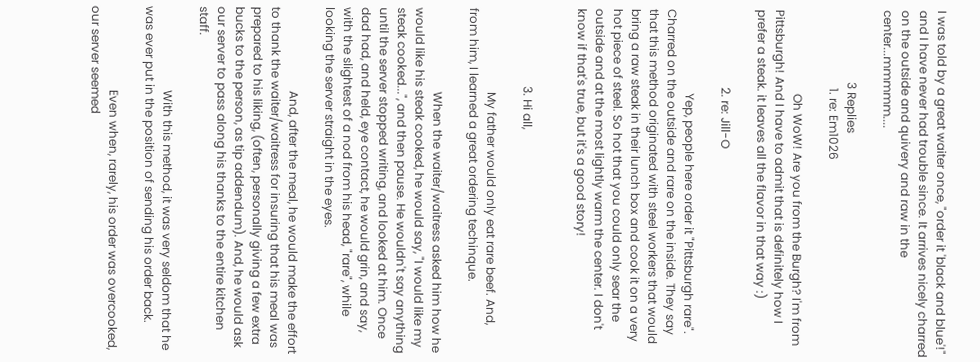I was told by a great waiter once, "order it 'black and blue'!" and I have never had trouble since. It arrives nicely charred on the outside and quivery and raw in the center...mmmmm....

                        3 Replies
                          1. re: Em1026

                            Oh WoW! Are you from the Burgh? I'm from Pittsburgh! And I have to admit that is definitely how I prefer a steak. it leaves all the flavor in that way :)

                          2. re: Jill-O

                            Yep, people here order it "Pittsburgh rare". Charred on the outside and rare on the inside. They say that this method originated with steel workers that would bring a raw steak in their lunch box and cook it on a very hot piece of steel. So hot that you could only sear the outside and at the most lightly warm the center. I don't know if that's true, but it's a good story!


                          3. Hi all,

                            My father would only eat rare beef. And, from him, I learned a great ordering techinque.

                            When the waiter/waitress asked him how he would like his steak cooked, he would say, "I would like my steak cooked...", and then pause. He wouldn't say anything until the server stopped writing, and looked at him. Once dad had, and held, eye contact, he would grin, and say, with the slightest of a nod from his head, "rare", while looking the server straight in the eyes.

                            And, after the meal, he would make the effort to thank the waiter/waitress for insuring that his meal was prepared to his liking, (often, personally giving a few extra bucks to the person, as tip addendum). And, he would ask our server to pass along his thanks to the entire kitchen staff.

                            With this method, it was very seldom that he was ever put in the position of sending his order back.

                            Even when, rarely, his order was overcooked, our server seemed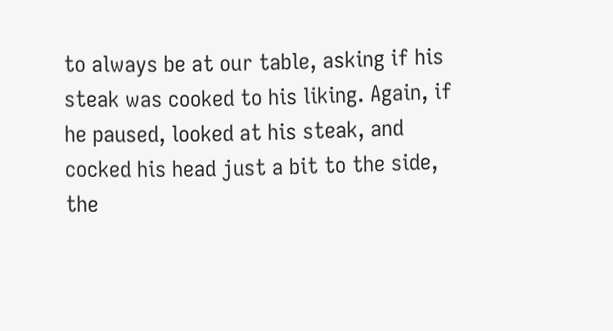to always be at our table, asking if his steak was cooked to his liking. Again, if he paused, looked at his steak, and cocked his head just a bit to the side, the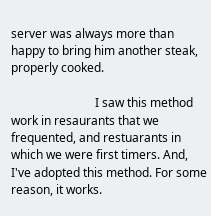server was always more than happy to bring him another steak, properly cooked.

                            I saw this method work in resaurants that we frequented, and restuarants in which we were first timers. And, I've adopted this method. For some reason, it works.